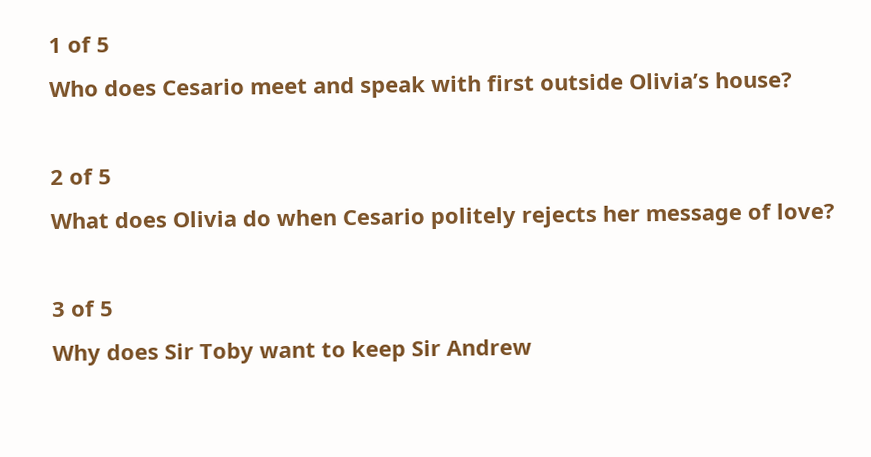1 of 5
Who does Cesario meet and speak with first outside Olivia’s house?

2 of 5
What does Olivia do when Cesario politely rejects her message of love?

3 of 5
Why does Sir Toby want to keep Sir Andrew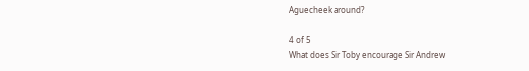Aguecheek around?

4 of 5
What does Sir Toby encourage Sir Andrew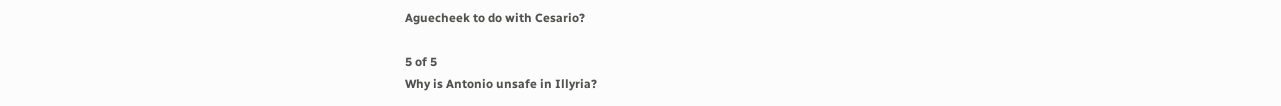Aguecheek to do with Cesario?

5 of 5
Why is Antonio unsafe in Illyria?